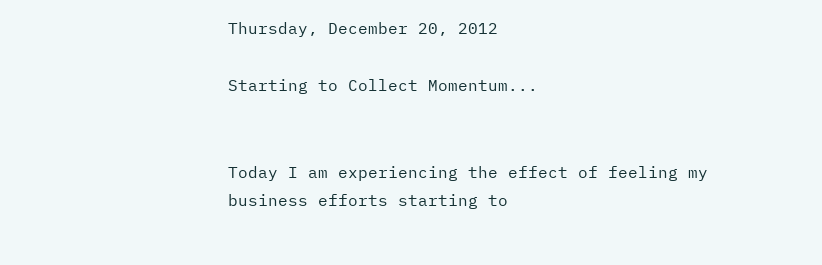Thursday, December 20, 2012

Starting to Collect Momentum...


Today I am experiencing the effect of feeling my business efforts starting to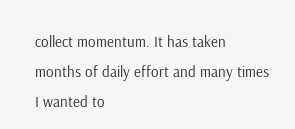collect momentum. It has taken months of daily effort and many times I wanted to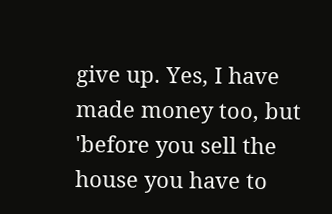give up. Yes, I have made money too, but 'before you sell the house you have to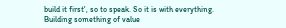build it first', so to speak. So it is with everything. Building something of value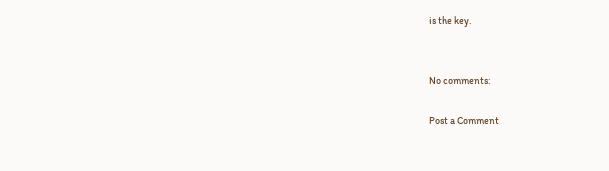is the key.


No comments:

Post a Comment